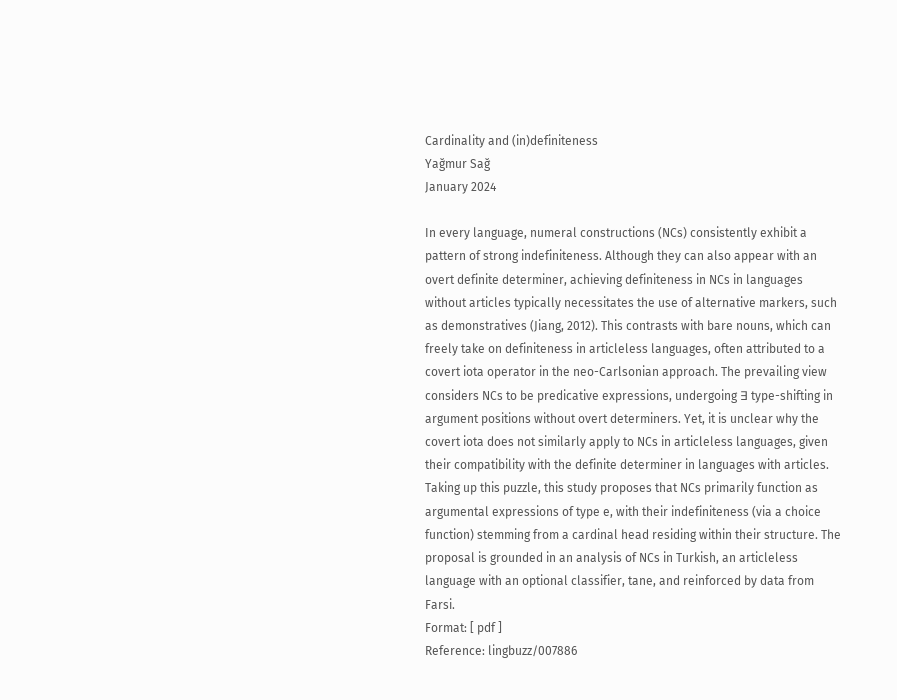Cardinality and (in)definiteness
Yağmur Sağ
January 2024

In every language, numeral constructions (NCs) consistently exhibit a pattern of strong indefiniteness. Although they can also appear with an overt definite determiner, achieving definiteness in NCs in languages without articles typically necessitates the use of alternative markers, such as demonstratives (Jiang, 2012). This contrasts with bare nouns, which can freely take on definiteness in articleless languages, often attributed to a covert iota operator in the neo-Carlsonian approach. The prevailing view considers NCs to be predicative expressions, undergoing ∃ type-shifting in argument positions without overt determiners. Yet, it is unclear why the covert iota does not similarly apply to NCs in articleless languages, given their compatibility with the definite determiner in languages with articles. Taking up this puzzle, this study proposes that NCs primarily function as argumental expressions of type e, with their indefiniteness (via a choice function) stemming from a cardinal head residing within their structure. The proposal is grounded in an analysis of NCs in Turkish, an articleless language with an optional classifier, tane, and reinforced by data from Farsi.
Format: [ pdf ]
Reference: lingbuzz/007886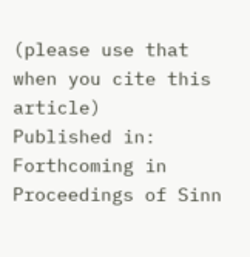(please use that when you cite this article)
Published in: Forthcoming in Proceedings of Sinn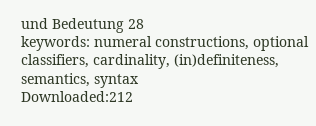und Bedeutung 28
keywords: numeral constructions, optional classifiers, cardinality, (in)definiteness, semantics, syntax
Downloaded:212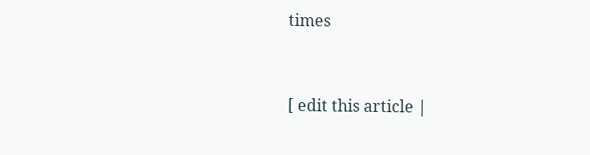times


[ edit this article |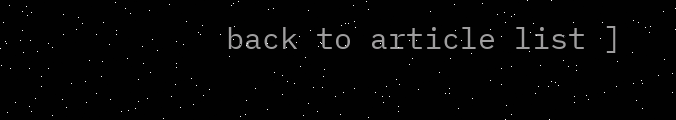back to article list ]